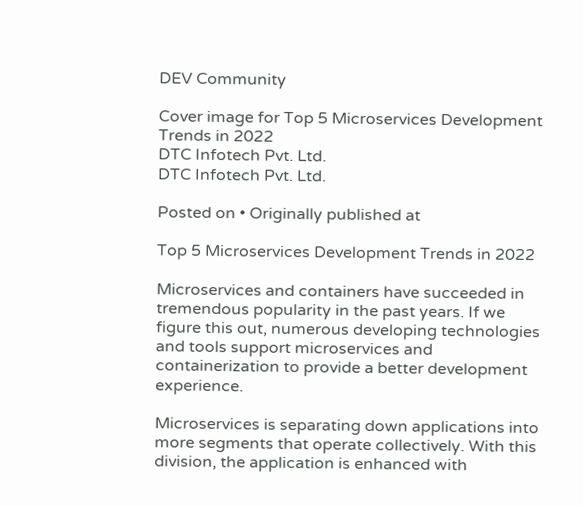DEV Community

Cover image for Top 5 Microservices Development Trends in 2022
DTC Infotech Pvt. Ltd.
DTC Infotech Pvt. Ltd.

Posted on • Originally published at

Top 5 Microservices Development Trends in 2022

Microservices and containers have succeeded in tremendous popularity in the past years. If we figure this out, numerous developing technologies and tools support microservices and containerization to provide a better development experience.

Microservices is separating down applications into more segments that operate collectively. With this division, the application is enhanced with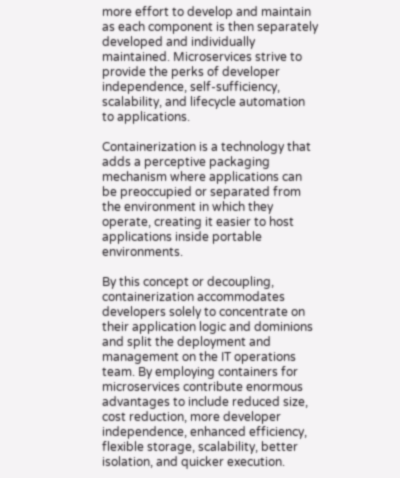more effort to develop and maintain as each component is then separately developed and individually maintained. Microservices strive to provide the perks of developer independence, self-sufficiency, scalability, and lifecycle automation to applications.

Containerization is a technology that adds a perceptive packaging mechanism where applications can be preoccupied or separated from the environment in which they operate, creating it easier to host applications inside portable environments.

By this concept or decoupling, containerization accommodates developers solely to concentrate on their application logic and dominions and split the deployment and management on the IT operations team. By employing containers for microservices contribute enormous advantages to include reduced size, cost reduction, more developer independence, enhanced efficiency, flexible storage, scalability, better isolation, and quicker execution.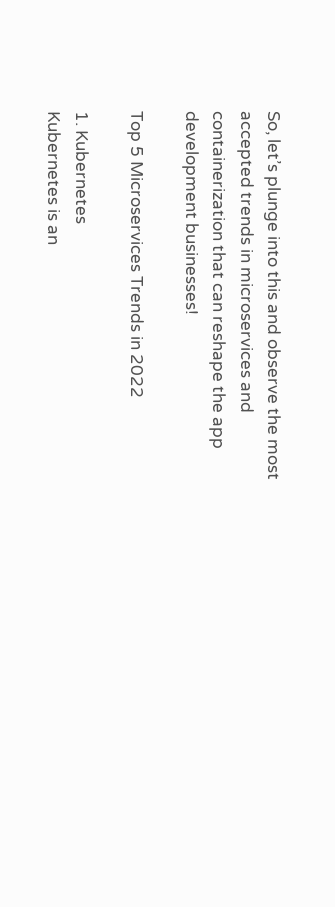So, let’s plunge into this and observe the most accepted trends in microservices and containerization that can reshape the app development businesses!

Top 5 Microservices Trends in 2022

1. Kubernetes
Kubernetes is an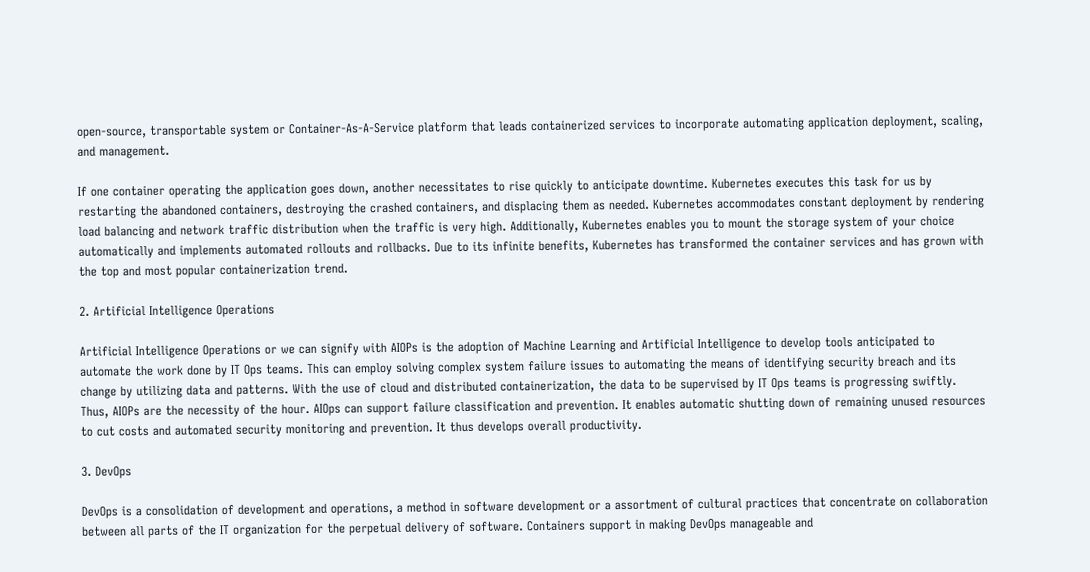open-source, transportable system or Container-As-A-Service platform that leads containerized services to incorporate automating application deployment, scaling, and management.

If one container operating the application goes down, another necessitates to rise quickly to anticipate downtime. Kubernetes executes this task for us by restarting the abandoned containers, destroying the crashed containers, and displacing them as needed. Kubernetes accommodates constant deployment by rendering load balancing and network traffic distribution when the traffic is very high. Additionally, Kubernetes enables you to mount the storage system of your choice automatically and implements automated rollouts and rollbacks. Due to its infinite benefits, Kubernetes has transformed the container services and has grown with the top and most popular containerization trend.

2. Artificial Intelligence Operations

Artificial Intelligence Operations or we can signify with AIOPs is the adoption of Machine Learning and Artificial Intelligence to develop tools anticipated to automate the work done by IT Ops teams. This can employ solving complex system failure issues to automating the means of identifying security breach and its change by utilizing data and patterns. With the use of cloud and distributed containerization, the data to be supervised by IT Ops teams is progressing swiftly. Thus, AIOPs are the necessity of the hour. AIOps can support failure classification and prevention. It enables automatic shutting down of remaining unused resources to cut costs and automated security monitoring and prevention. It thus develops overall productivity.

3. DevOps

DevOps is a consolidation of development and operations, a method in software development or a assortment of cultural practices that concentrate on collaboration between all parts of the IT organization for the perpetual delivery of software. Containers support in making DevOps manageable and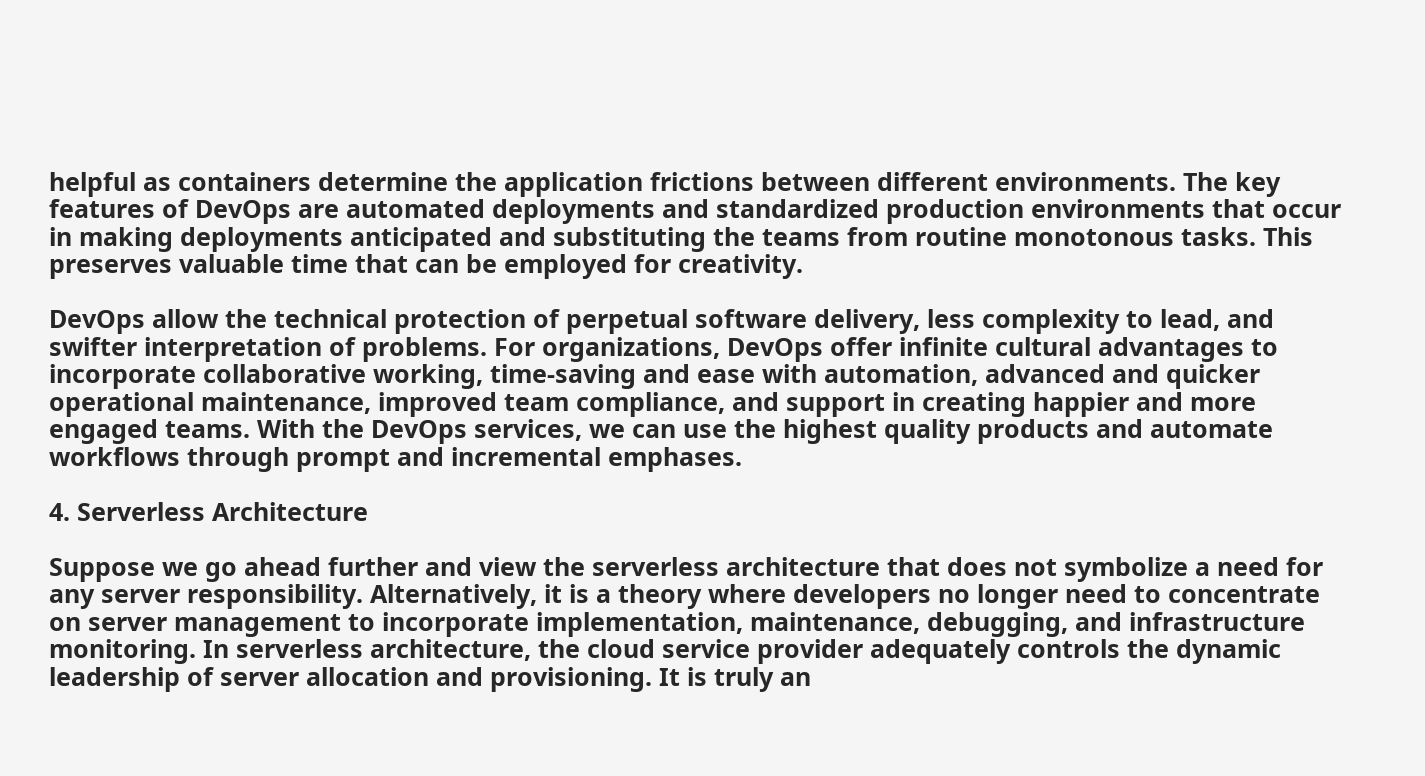helpful as containers determine the application frictions between different environments. The key features of DevOps are automated deployments and standardized production environments that occur in making deployments anticipated and substituting the teams from routine monotonous tasks. This preserves valuable time that can be employed for creativity.

DevOps allow the technical protection of perpetual software delivery, less complexity to lead, and swifter interpretation of problems. For organizations, DevOps offer infinite cultural advantages to incorporate collaborative working, time-saving and ease with automation, advanced and quicker operational maintenance, improved team compliance, and support in creating happier and more engaged teams. With the DevOps services, we can use the highest quality products and automate workflows through prompt and incremental emphases.

4. Serverless Architecture

Suppose we go ahead further and view the serverless architecture that does not symbolize a need for any server responsibility. Alternatively, it is a theory where developers no longer need to concentrate on server management to incorporate implementation, maintenance, debugging, and infrastructure monitoring. In serverless architecture, the cloud service provider adequately controls the dynamic leadership of server allocation and provisioning. It is truly an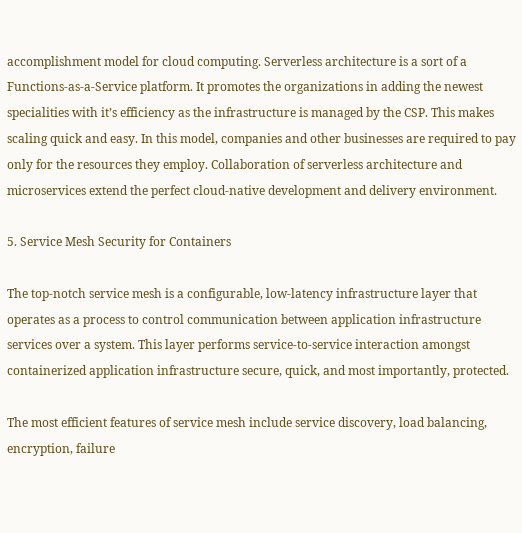accomplishment model for cloud computing. Serverless architecture is a sort of a Functions-as-a-Service platform. It promotes the organizations in adding the newest specialities with it’s efficiency as the infrastructure is managed by the CSP. This makes scaling quick and easy. In this model, companies and other businesses are required to pay only for the resources they employ. Collaboration of serverless architecture and microservices extend the perfect cloud-native development and delivery environment.

5. Service Mesh Security for Containers

The top-notch service mesh is a configurable, low-latency infrastructure layer that operates as a process to control communication between application infrastructure services over a system. This layer performs service-to-service interaction amongst containerized application infrastructure secure, quick, and most importantly, protected.

The most efficient features of service mesh include service discovery, load balancing, encryption, failure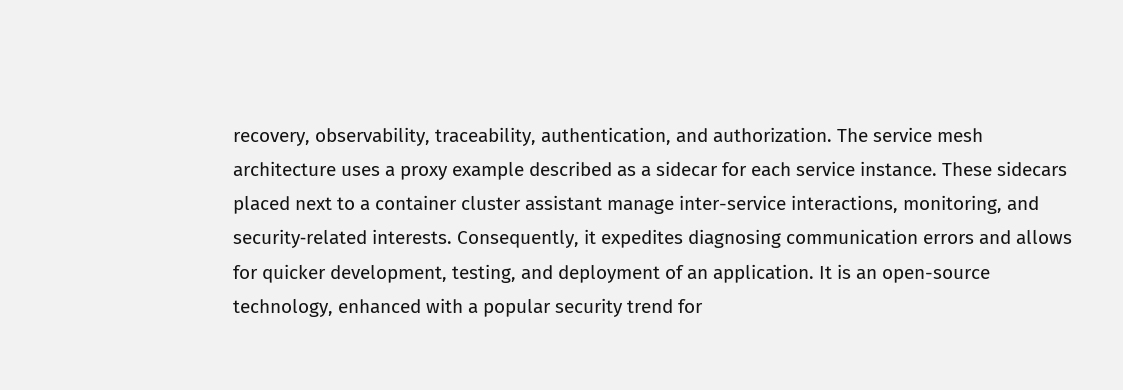recovery, observability, traceability, authentication, and authorization. The service mesh architecture uses a proxy example described as a sidecar for each service instance. These sidecars placed next to a container cluster assistant manage inter-service interactions, monitoring, and security‑related interests. Consequently, it expedites diagnosing communication errors and allows for quicker development, testing, and deployment of an application. It is an open-source technology, enhanced with a popular security trend for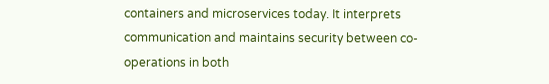containers and microservices today. It interprets communication and maintains security between co-operations in both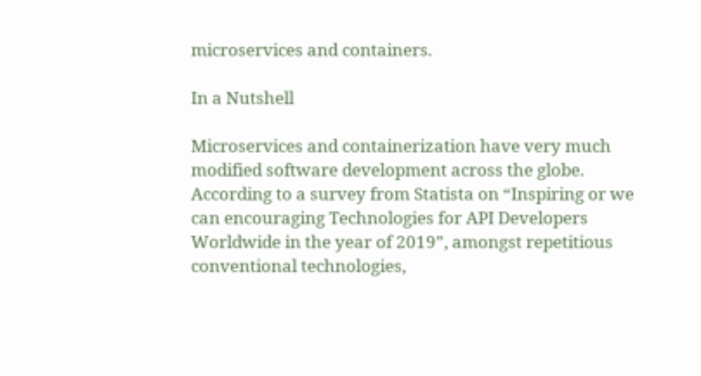microservices and containers.

In a Nutshell

Microservices and containerization have very much modified software development across the globe. According to a survey from Statista on “Inspiring or we can encouraging Technologies for API Developers Worldwide in the year of 2019”, amongst repetitious conventional technologies,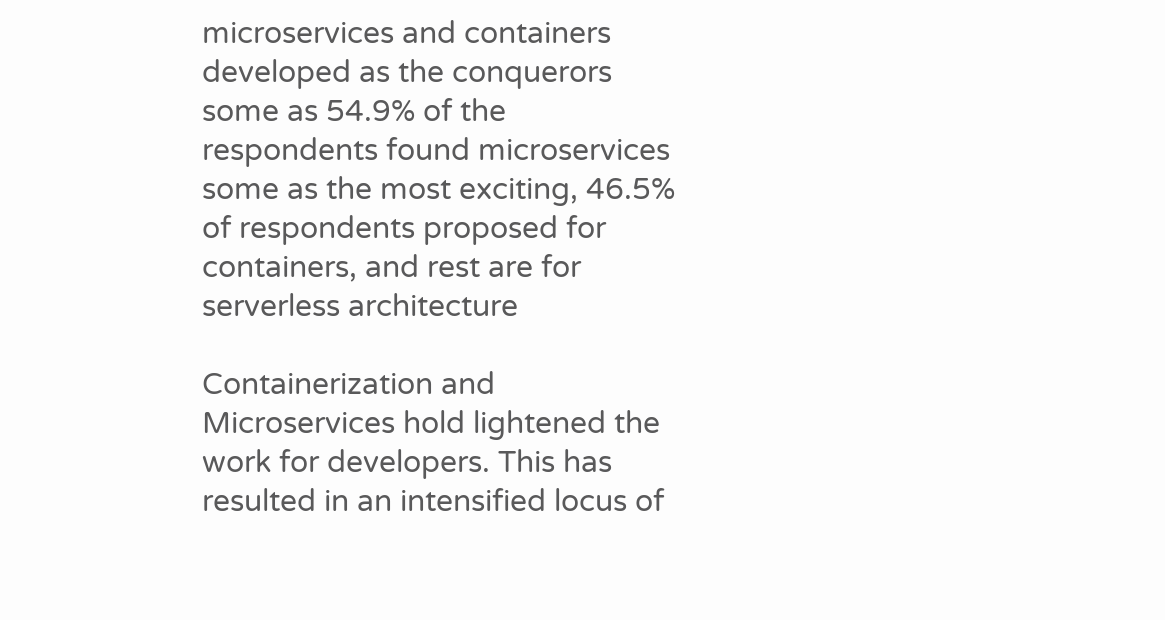microservices and containers developed as the conquerors some as 54.9% of the respondents found microservices some as the most exciting, 46.5% of respondents proposed for containers, and rest are for serverless architecture

Containerization and Microservices hold lightened the work for developers. This has resulted in an intensified locus of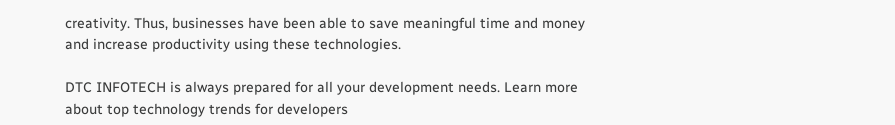creativity. Thus, businesses have been able to save meaningful time and money and increase productivity using these technologies.

DTC INFOTECH is always prepared for all your development needs. Learn more about top technology trends for developers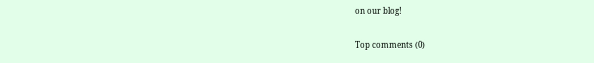on our blog!

Top comments (0)